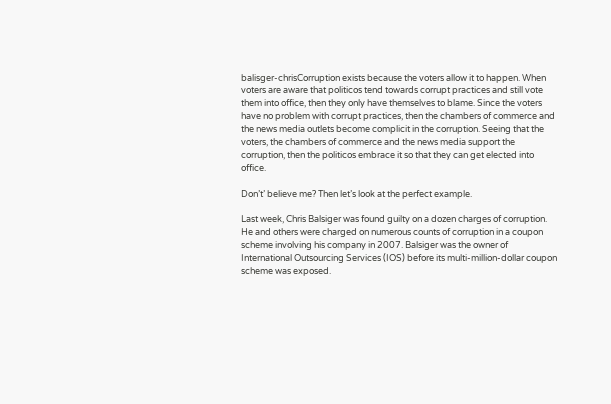balisger-chrisCorruption exists because the voters allow it to happen. When voters are aware that politicos tend towards corrupt practices and still vote them into office, then they only have themselves to blame. Since the voters have no problem with corrupt practices, then the chambers of commerce and the news media outlets become complicit in the corruption. Seeing that the voters, the chambers of commerce and the news media support the corruption, then the politicos embrace it so that they can get elected into office.

Don’t’ believe me? Then let’s look at the perfect example.

Last week, Chris Balsiger was found guilty on a dozen charges of corruption. He and others were charged on numerous counts of corruption in a coupon scheme involving his company in 2007. Balsiger was the owner of International Outsourcing Services (IOS) before its multi-million-dollar coupon scheme was exposed.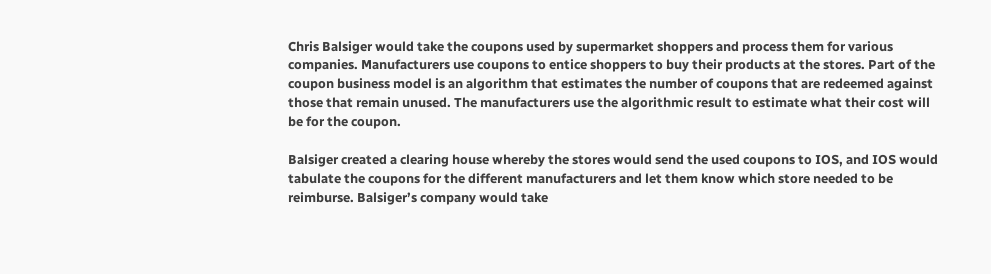Chris Balsiger would take the coupons used by supermarket shoppers and process them for various companies. Manufacturers use coupons to entice shoppers to buy their products at the stores. Part of the coupon business model is an algorithm that estimates the number of coupons that are redeemed against those that remain unused. The manufacturers use the algorithmic result to estimate what their cost will be for the coupon.

Balsiger created a clearing house whereby the stores would send the used coupons to IOS, and IOS would tabulate the coupons for the different manufacturers and let them know which store needed to be reimburse. Balsiger’s company would take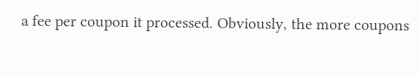a fee per coupon it processed. Obviously, the more coupons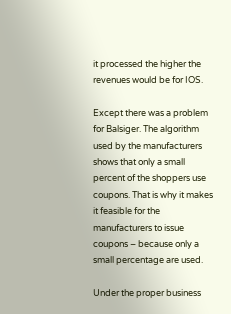it processed the higher the revenues would be for IOS.

Except there was a problem for Balsiger. The algorithm used by the manufacturers shows that only a small percent of the shoppers use coupons. That is why it makes it feasible for the manufacturers to issue coupons – because only a small percentage are used.

Under the proper business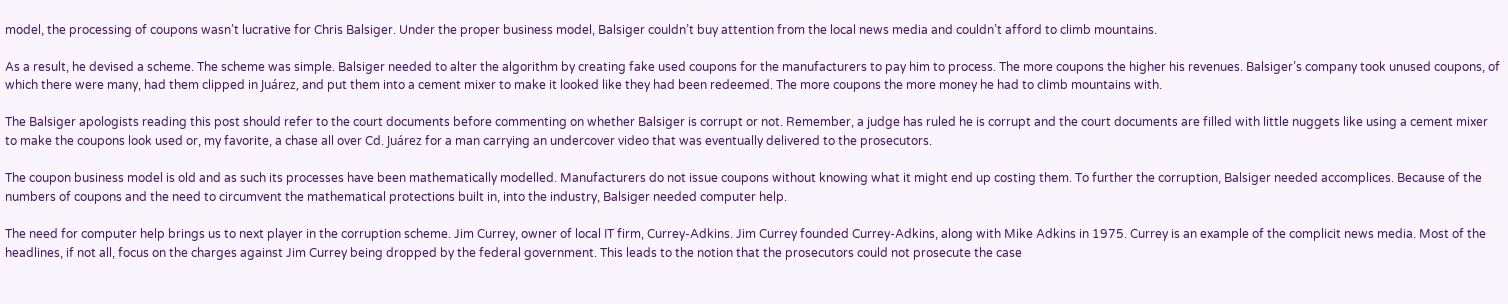model, the processing of coupons wasn’t lucrative for Chris Balsiger. Under the proper business model, Balsiger couldn’t buy attention from the local news media and couldn’t afford to climb mountains.

As a result, he devised a scheme. The scheme was simple. Balsiger needed to alter the algorithm by creating fake used coupons for the manufacturers to pay him to process. The more coupons the higher his revenues. Balsiger’s company took unused coupons, of which there were many, had them clipped in Juárez, and put them into a cement mixer to make it looked like they had been redeemed. The more coupons the more money he had to climb mountains with.

The Balsiger apologists reading this post should refer to the court documents before commenting on whether Balsiger is corrupt or not. Remember, a judge has ruled he is corrupt and the court documents are filled with little nuggets like using a cement mixer to make the coupons look used or, my favorite, a chase all over Cd. Juárez for a man carrying an undercover video that was eventually delivered to the prosecutors.

The coupon business model is old and as such its processes have been mathematically modelled. Manufacturers do not issue coupons without knowing what it might end up costing them. To further the corruption, Balsiger needed accomplices. Because of the numbers of coupons and the need to circumvent the mathematical protections built in, into the industry, Balsiger needed computer help.

The need for computer help brings us to next player in the corruption scheme. Jim Currey, owner of local IT firm, Currey-Adkins. Jim Currey founded Currey-Adkins, along with Mike Adkins in 1975. Currey is an example of the complicit news media. Most of the headlines, if not all, focus on the charges against Jim Currey being dropped by the federal government. This leads to the notion that the prosecutors could not prosecute the case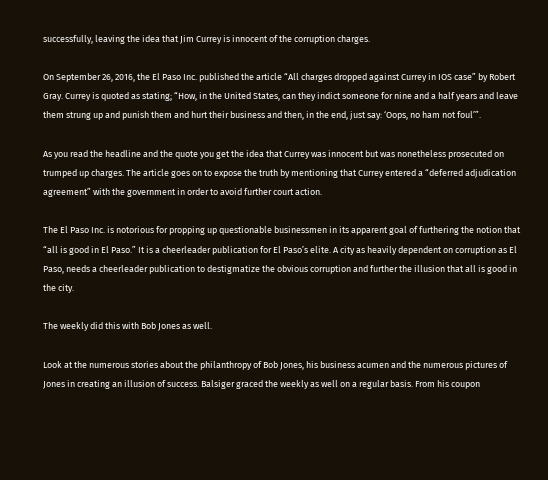successfully, leaving the idea that Jim Currey is innocent of the corruption charges.

On September 26, 2016, the El Paso Inc. published the article “All charges dropped against Currey in IOS case” by Robert Gray. Currey is quoted as stating; “How, in the United States, can they indict someone for nine and a half years and leave them strung up and punish them and hurt their business and then, in the end, just say: ‘Oops, no ham not foul’”.

As you read the headline and the quote you get the idea that Currey was innocent but was nonetheless prosecuted on trumped up charges. The article goes on to expose the truth by mentioning that Currey entered a “deferred adjudication agreement” with the government in order to avoid further court action.

The El Paso Inc. is notorious for propping up questionable businessmen in its apparent goal of furthering the notion that “all is good in El Paso.” It is a cheerleader publication for El Paso’s elite. A city as heavily dependent on corruption as El Paso, needs a cheerleader publication to destigmatize the obvious corruption and further the illusion that all is good in the city.

The weekly did this with Bob Jones as well.

Look at the numerous stories about the philanthropy of Bob Jones, his business acumen and the numerous pictures of Jones in creating an illusion of success. Balsiger graced the weekly as well on a regular basis. From his coupon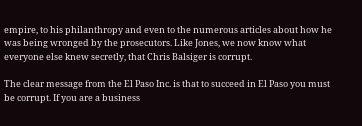empire, to his philanthropy and even to the numerous articles about how he was being wronged by the prosecutors. Like Jones, we now know what everyone else knew secretly, that Chris Balsiger is corrupt.

The clear message from the El Paso Inc. is that to succeed in El Paso you must be corrupt. If you are a business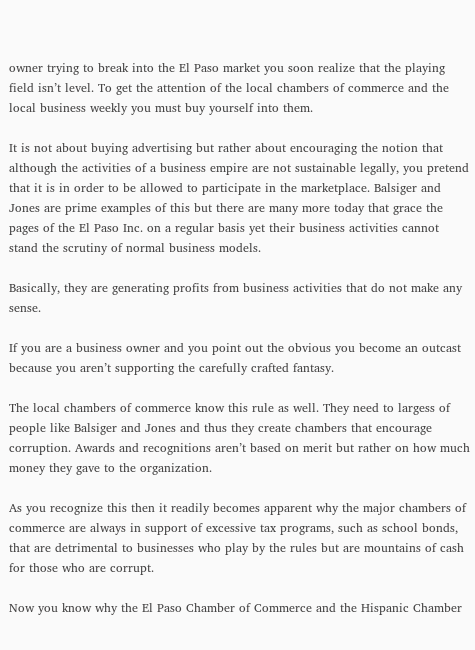owner trying to break into the El Paso market you soon realize that the playing field isn’t level. To get the attention of the local chambers of commerce and the local business weekly you must buy yourself into them.

It is not about buying advertising but rather about encouraging the notion that although the activities of a business empire are not sustainable legally, you pretend that it is in order to be allowed to participate in the marketplace. Balsiger and Jones are prime examples of this but there are many more today that grace the pages of the El Paso Inc. on a regular basis yet their business activities cannot stand the scrutiny of normal business models.

Basically, they are generating profits from business activities that do not make any sense.

If you are a business owner and you point out the obvious you become an outcast because you aren’t supporting the carefully crafted fantasy.

The local chambers of commerce know this rule as well. They need to largess of people like Balsiger and Jones and thus they create chambers that encourage corruption. Awards and recognitions aren’t based on merit but rather on how much money they gave to the organization.

As you recognize this then it readily becomes apparent why the major chambers of commerce are always in support of excessive tax programs, such as school bonds, that are detrimental to businesses who play by the rules but are mountains of cash for those who are corrupt.

Now you know why the El Paso Chamber of Commerce and the Hispanic Chamber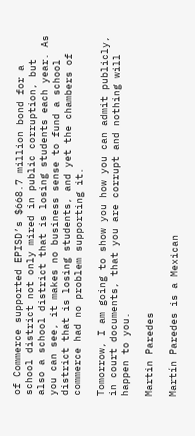of Commerce supported EPISD’s $668.7 million bond for a school district not only mired in public corruption, but also a school district that is losing students each year. As you can see, it makes no business sense to fund a school district that is losing students, and yet the chambers of commerce had no problem supporting it.

Tomorrow, I am going to show you how you can admit publicly, in court documents, that you are corrupt and nothing will happen to you.

Martin Paredes

Martín Paredes is a Mexican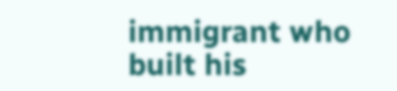immigrant who built his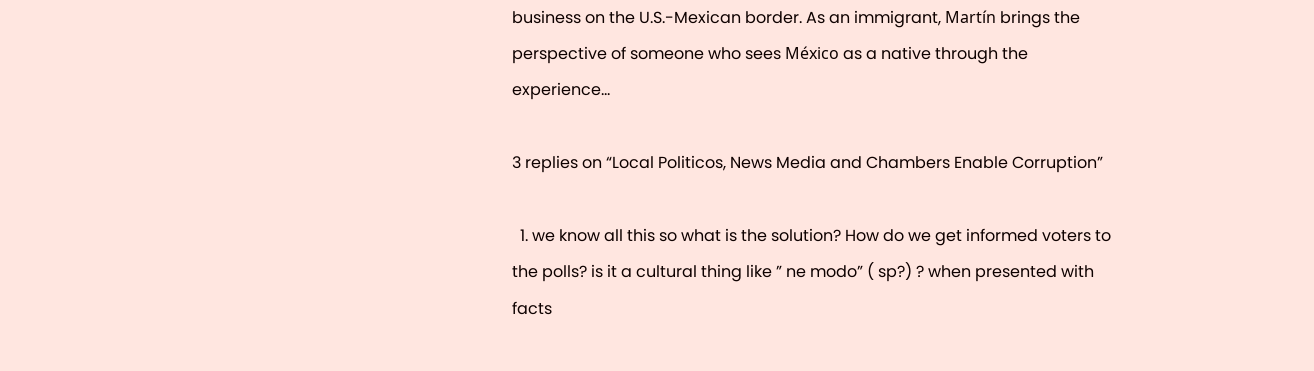business on the U.S.-Mexican border. As an immigrant, Martín brings the perspective of someone who sees México as a native through the experience...

3 replies on “Local Politicos, News Media and Chambers Enable Corruption”

  1. we know all this so what is the solution? How do we get informed voters to the polls? is it a cultural thing like ” ne modo” ( sp?) ? when presented with facts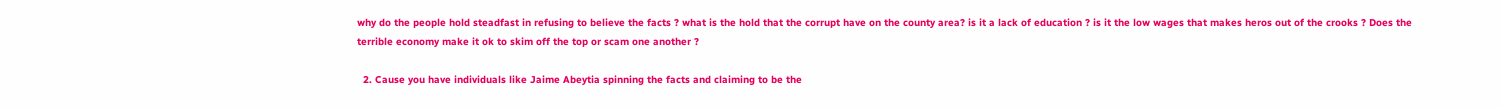why do the people hold steadfast in refusing to believe the facts ? what is the hold that the corrupt have on the county area? is it a lack of education ? is it the low wages that makes heros out of the crooks ? Does the terrible economy make it ok to skim off the top or scam one another ?

  2. Cause you have individuals like Jaime Abeytia spinning the facts and claiming to be the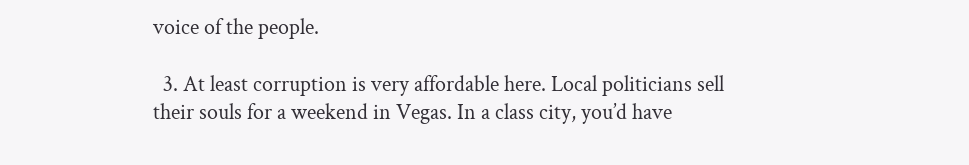voice of the people.

  3. At least corruption is very affordable here. Local politicians sell their souls for a weekend in Vegas. In a class city, you’d have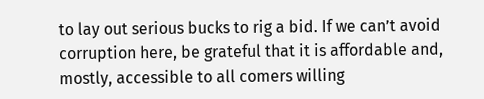to lay out serious bucks to rig a bid. If we can’t avoid corruption here, be grateful that it is affordable and, mostly, accessible to all comers willing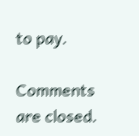to pay.

Comments are closed.